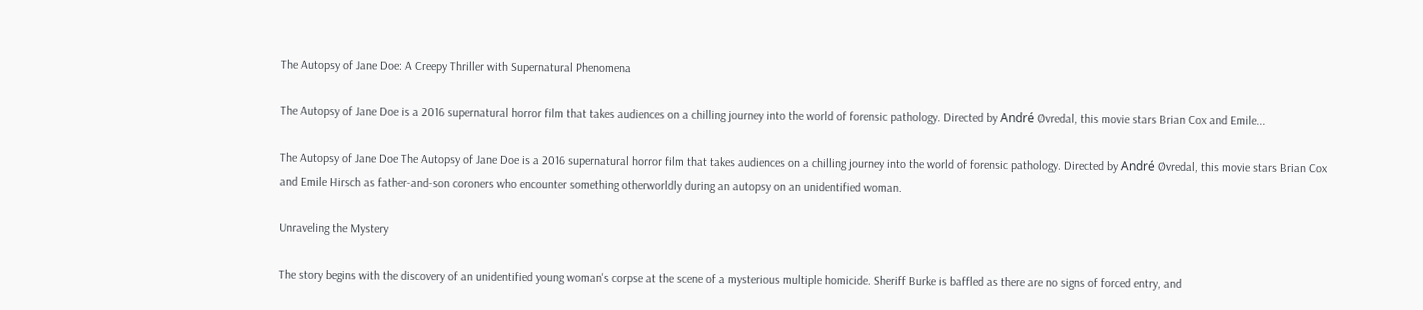The Autopsy of Jane Doe: A Creepy Thriller with Supernatural Phenomena

The Autopsy of Jane Doe is a 2016 supernatural horror film that takes audiences on a chilling journey into the world of forensic pathology. Directed by André Øvredal, this movie stars Brian Cox and Emile...

The Autopsy of Jane Doe The Autopsy of Jane Doe is a 2016 supernatural horror film that takes audiences on a chilling journey into the world of forensic pathology. Directed by André Øvredal, this movie stars Brian Cox and Emile Hirsch as father-and-son coroners who encounter something otherworldly during an autopsy on an unidentified woman.

Unraveling the Mystery

The story begins with the discovery of an unidentified young woman's corpse at the scene of a mysterious multiple homicide. Sheriff Burke is baffled as there are no signs of forced entry, and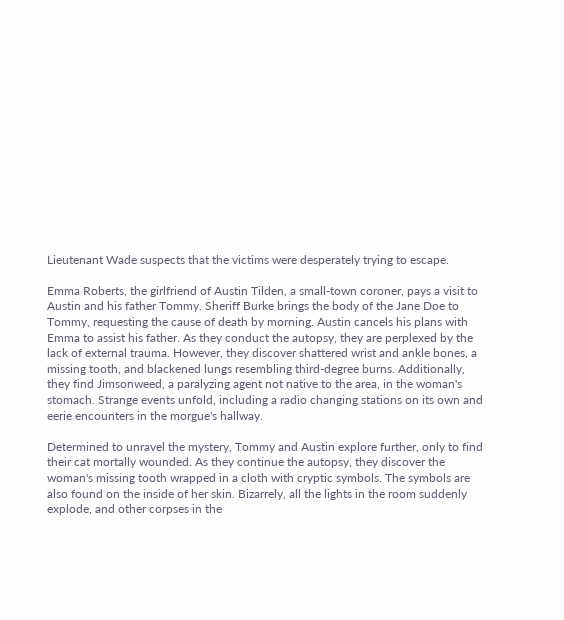Lieutenant Wade suspects that the victims were desperately trying to escape.

Emma Roberts, the girlfriend of Austin Tilden, a small-town coroner, pays a visit to Austin and his father Tommy. Sheriff Burke brings the body of the Jane Doe to Tommy, requesting the cause of death by morning. Austin cancels his plans with Emma to assist his father. As they conduct the autopsy, they are perplexed by the lack of external trauma. However, they discover shattered wrist and ankle bones, a missing tooth, and blackened lungs resembling third-degree burns. Additionally, they find Jimsonweed, a paralyzing agent not native to the area, in the woman's stomach. Strange events unfold, including a radio changing stations on its own and eerie encounters in the morgue's hallway.

Determined to unravel the mystery, Tommy and Austin explore further, only to find their cat mortally wounded. As they continue the autopsy, they discover the woman's missing tooth wrapped in a cloth with cryptic symbols. The symbols are also found on the inside of her skin. Bizarrely, all the lights in the room suddenly explode, and other corpses in the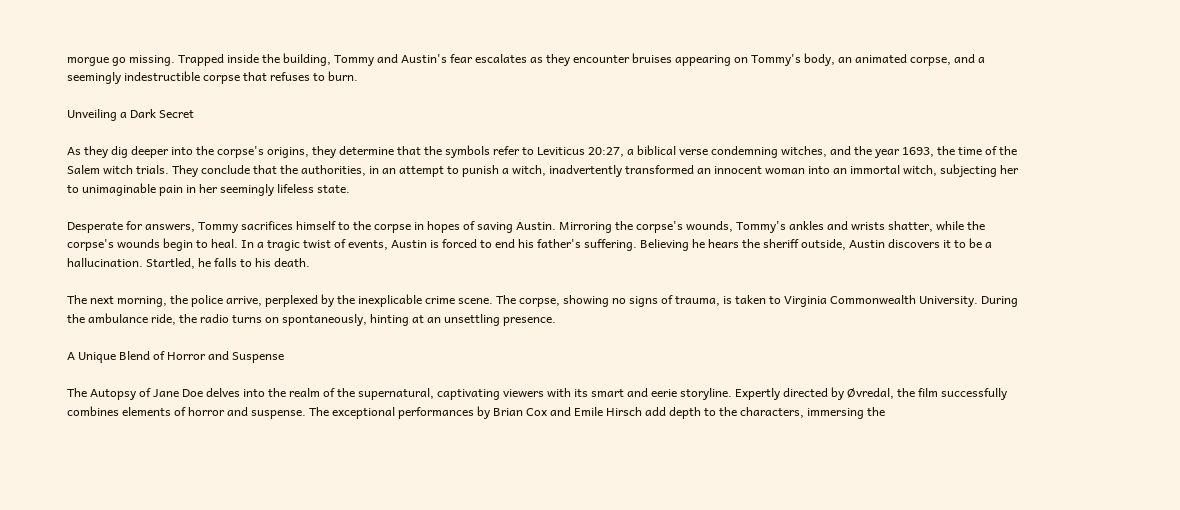morgue go missing. Trapped inside the building, Tommy and Austin's fear escalates as they encounter bruises appearing on Tommy's body, an animated corpse, and a seemingly indestructible corpse that refuses to burn.

Unveiling a Dark Secret

As they dig deeper into the corpse's origins, they determine that the symbols refer to Leviticus 20:27, a biblical verse condemning witches, and the year 1693, the time of the Salem witch trials. They conclude that the authorities, in an attempt to punish a witch, inadvertently transformed an innocent woman into an immortal witch, subjecting her to unimaginable pain in her seemingly lifeless state.

Desperate for answers, Tommy sacrifices himself to the corpse in hopes of saving Austin. Mirroring the corpse's wounds, Tommy's ankles and wrists shatter, while the corpse's wounds begin to heal. In a tragic twist of events, Austin is forced to end his father's suffering. Believing he hears the sheriff outside, Austin discovers it to be a hallucination. Startled, he falls to his death.

The next morning, the police arrive, perplexed by the inexplicable crime scene. The corpse, showing no signs of trauma, is taken to Virginia Commonwealth University. During the ambulance ride, the radio turns on spontaneously, hinting at an unsettling presence.

A Unique Blend of Horror and Suspense

The Autopsy of Jane Doe delves into the realm of the supernatural, captivating viewers with its smart and eerie storyline. Expertly directed by Øvredal, the film successfully combines elements of horror and suspense. The exceptional performances by Brian Cox and Emile Hirsch add depth to the characters, immersing the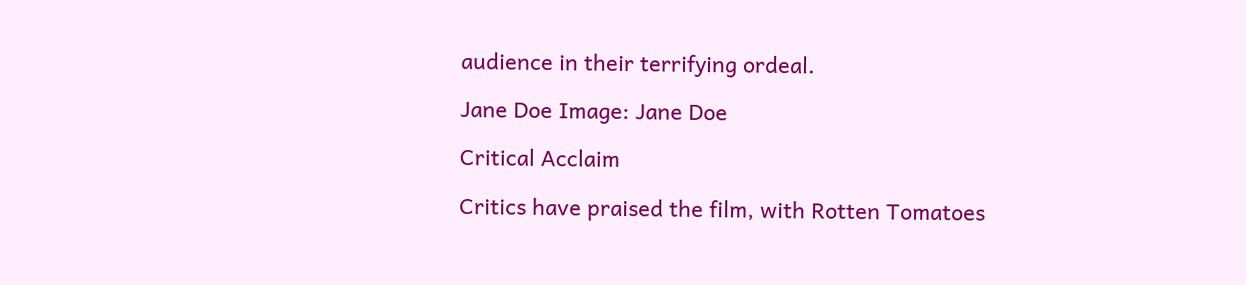audience in their terrifying ordeal.

Jane Doe Image: Jane Doe

Critical Acclaim

Critics have praised the film, with Rotten Tomatoes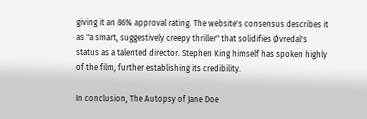giving it an 86% approval rating. The website's consensus describes it as "a smart, suggestively creepy thriller" that solidifies Øvredal's status as a talented director. Stephen King himself has spoken highly of the film, further establishing its credibility.

In conclusion, The Autopsy of Jane Doe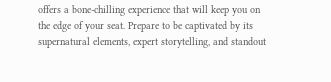offers a bone-chilling experience that will keep you on the edge of your seat. Prepare to be captivated by its supernatural elements, expert storytelling, and standout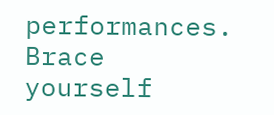performances. Brace yourself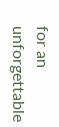for an unforgettable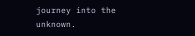journey into the unknown.